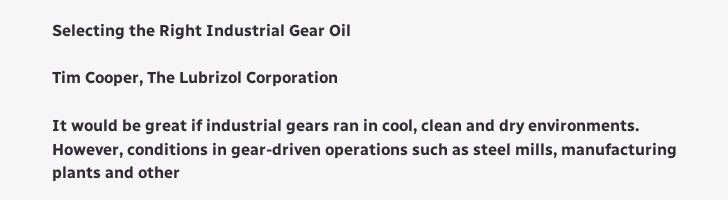Selecting the Right Industrial Gear Oil

Tim Cooper, The Lubrizol Corporation

It would be great if industrial gears ran in cool, clean and dry environments. However, conditions in gear-driven operations such as steel mills, manufacturing plants and other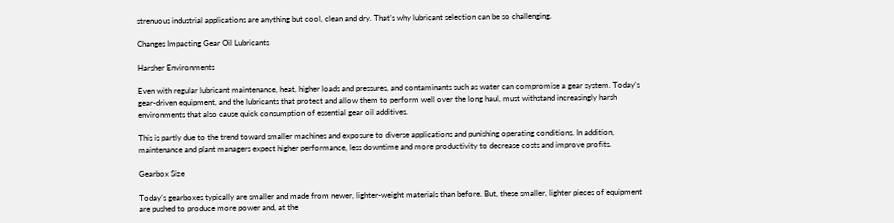strenuous industrial applications are anything but cool, clean and dry. That’s why lubricant selection can be so challenging.

Changes Impacting Gear Oil Lubricants

Harsher Environments

Even with regular lubricant maintenance, heat, higher loads and pressures, and contaminants such as water can compromise a gear system. Today’s gear-driven equipment, and the lubricants that protect and allow them to perform well over the long haul, must withstand increasingly harsh environments that also cause quick consumption of essential gear oil additives.

This is partly due to the trend toward smaller machines and exposure to diverse applications and punishing operating conditions. In addition, maintenance and plant managers expect higher performance, less downtime and more productivity to decrease costs and improve profits.

Gearbox Size

Today’s gearboxes typically are smaller and made from newer, lighter-weight materials than before. But, these smaller, lighter pieces of equipment are pushed to produce more power and, at the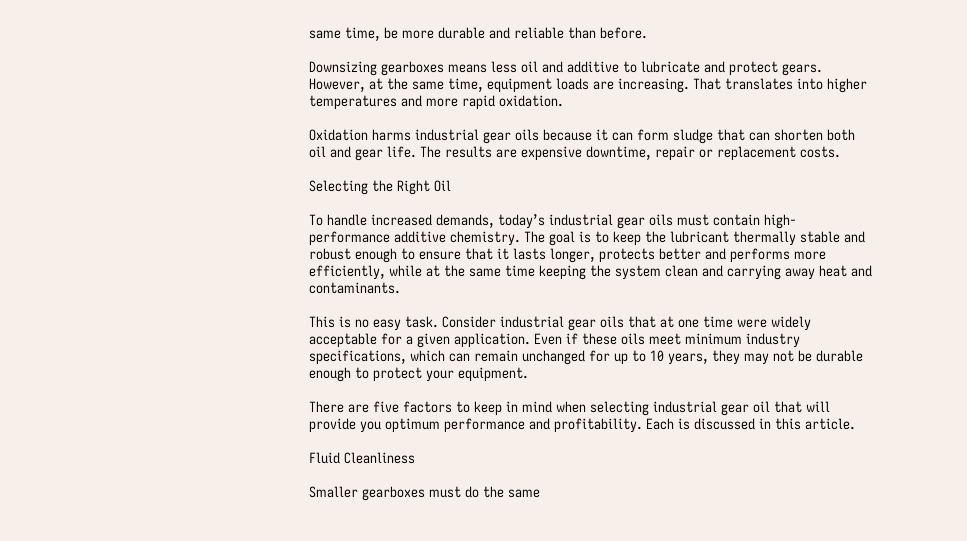same time, be more durable and reliable than before.

Downsizing gearboxes means less oil and additive to lubricate and protect gears. However, at the same time, equipment loads are increasing. That translates into higher temperatures and more rapid oxidation.

Oxidation harms industrial gear oils because it can form sludge that can shorten both oil and gear life. The results are expensive downtime, repair or replacement costs.

Selecting the Right Oil

To handle increased demands, today’s industrial gear oils must contain high-performance additive chemistry. The goal is to keep the lubricant thermally stable and robust enough to ensure that it lasts longer, protects better and performs more efficiently, while at the same time keeping the system clean and carrying away heat and contaminants.

This is no easy task. Consider industrial gear oils that at one time were widely acceptable for a given application. Even if these oils meet minimum industry specifications, which can remain unchanged for up to 10 years, they may not be durable enough to protect your equipment.

There are five factors to keep in mind when selecting industrial gear oil that will provide you optimum performance and profitability. Each is discussed in this article.

Fluid Cleanliness

Smaller gearboxes must do the same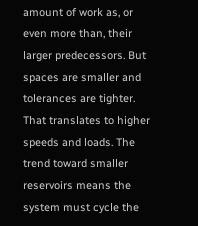amount of work as, or even more than, their larger predecessors. But spaces are smaller and tolerances are tighter. That translates to higher speeds and loads. The trend toward smaller reservoirs means the system must cycle the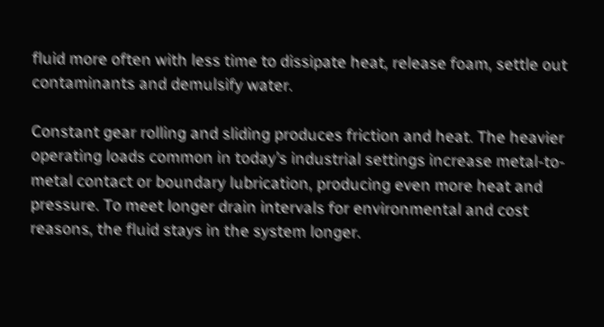fluid more often with less time to dissipate heat, release foam, settle out contaminants and demulsify water.

Constant gear rolling and sliding produces friction and heat. The heavier operating loads common in today’s industrial settings increase metal-to-metal contact or boundary lubrication, producing even more heat and pressure. To meet longer drain intervals for environmental and cost reasons, the fluid stays in the system longer.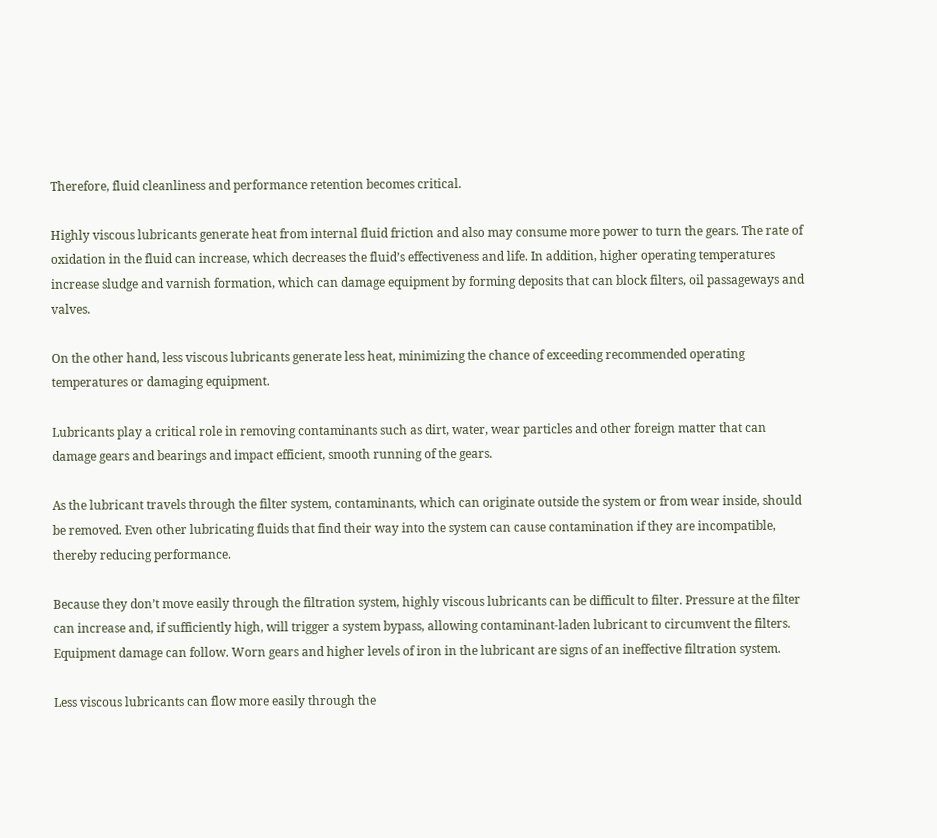Therefore, fluid cleanliness and performance retention becomes critical.

Highly viscous lubricants generate heat from internal fluid friction and also may consume more power to turn the gears. The rate of oxidation in the fluid can increase, which decreases the fluid’s effectiveness and life. In addition, higher operating temperatures increase sludge and varnish formation, which can damage equipment by forming deposits that can block filters, oil passageways and valves.

On the other hand, less viscous lubricants generate less heat, minimizing the chance of exceeding recommended operating temperatures or damaging equipment.

Lubricants play a critical role in removing contaminants such as dirt, water, wear particles and other foreign matter that can damage gears and bearings and impact efficient, smooth running of the gears.

As the lubricant travels through the filter system, contaminants, which can originate outside the system or from wear inside, should be removed. Even other lubricating fluids that find their way into the system can cause contamination if they are incompatible, thereby reducing performance.

Because they don’t move easily through the filtration system, highly viscous lubricants can be difficult to filter. Pressure at the filter can increase and, if sufficiently high, will trigger a system bypass, allowing contaminant-laden lubricant to circumvent the filters. Equipment damage can follow. Worn gears and higher levels of iron in the lubricant are signs of an ineffective filtration system.

Less viscous lubricants can flow more easily through the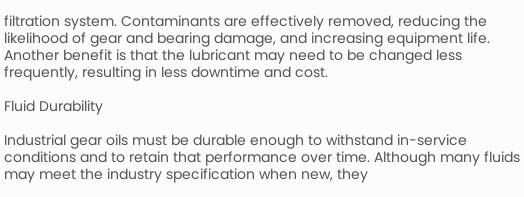filtration system. Contaminants are effectively removed, reducing the likelihood of gear and bearing damage, and increasing equipment life. Another benefit is that the lubricant may need to be changed less frequently, resulting in less downtime and cost.

Fluid Durability

Industrial gear oils must be durable enough to withstand in-service conditions and to retain that performance over time. Although many fluids may meet the industry specification when new, they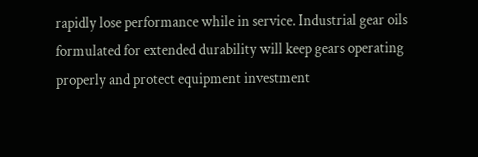rapidly lose performance while in service. Industrial gear oils formulated for extended durability will keep gears operating properly and protect equipment investment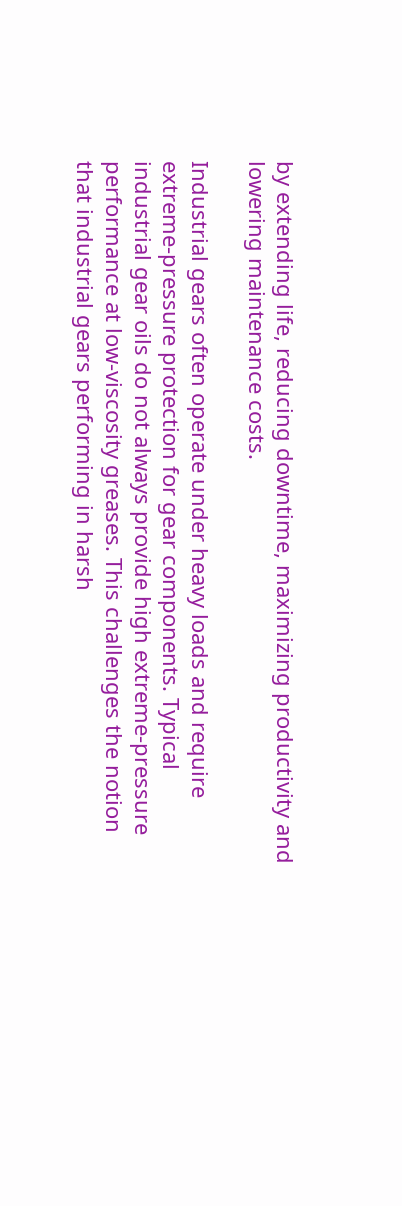by extending life, reducing downtime, maximizing productivity and lowering maintenance costs.

Industrial gears often operate under heavy loads and require extreme-pressure protection for gear components. Typical industrial gear oils do not always provide high extreme-pressure performance at low-viscosity greases. This challenges the notion that industrial gears performing in harsh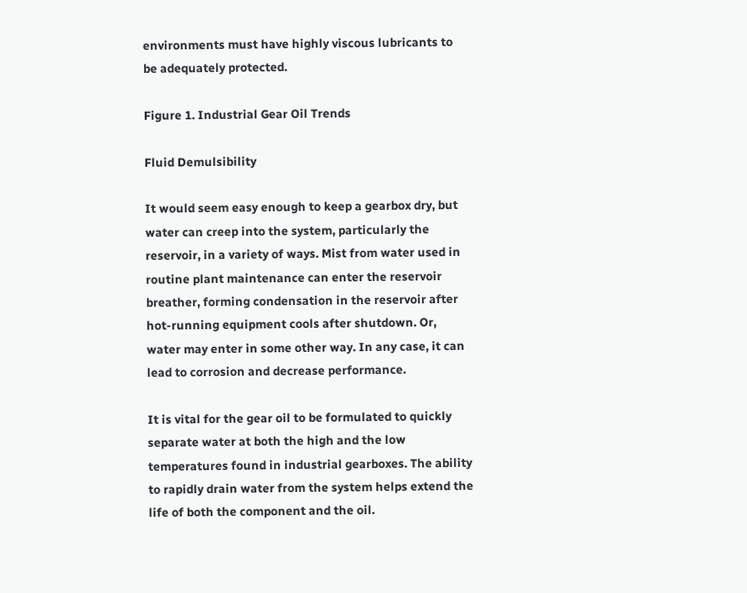environments must have highly viscous lubricants to be adequately protected.

Figure 1. Industrial Gear Oil Trends

Fluid Demulsibility

It would seem easy enough to keep a gearbox dry, but water can creep into the system, particularly the reservoir, in a variety of ways. Mist from water used in routine plant maintenance can enter the reservoir breather, forming condensation in the reservoir after hot-running equipment cools after shutdown. Or, water may enter in some other way. In any case, it can lead to corrosion and decrease performance.

It is vital for the gear oil to be formulated to quickly separate water at both the high and the low temperatures found in industrial gearboxes. The ability to rapidly drain water from the system helps extend the life of both the component and the oil.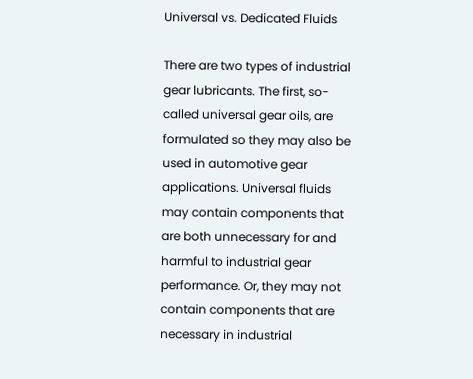Universal vs. Dedicated Fluids

There are two types of industrial gear lubricants. The first, so-called universal gear oils, are formulated so they may also be used in automotive gear applications. Universal fluids may contain components that are both unnecessary for and harmful to industrial gear performance. Or, they may not contain components that are necessary in industrial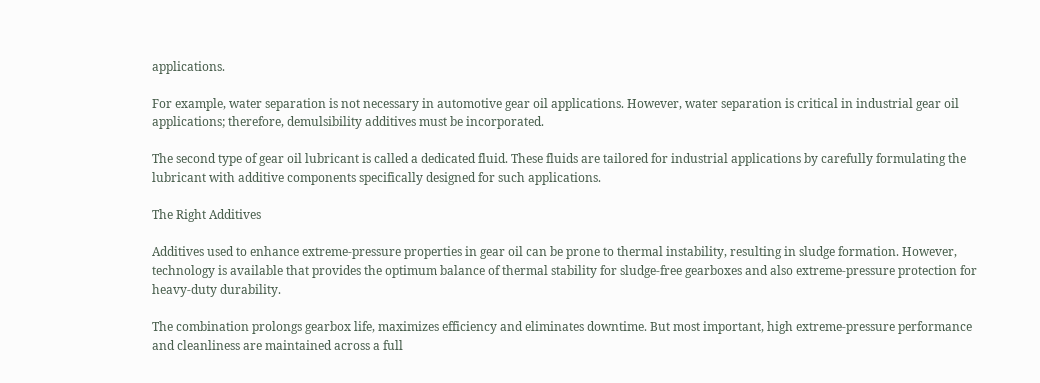applications.

For example, water separation is not necessary in automotive gear oil applications. However, water separation is critical in industrial gear oil applications; therefore, demulsibility additives must be incorporated.

The second type of gear oil lubricant is called a dedicated fluid. These fluids are tailored for industrial applications by carefully formulating the lubricant with additive components specifically designed for such applications.

The Right Additives

Additives used to enhance extreme-pressure properties in gear oil can be prone to thermal instability, resulting in sludge formation. However, technology is available that provides the optimum balance of thermal stability for sludge-free gearboxes and also extreme-pressure protection for heavy-duty durability.

The combination prolongs gearbox life, maximizes efficiency and eliminates downtime. But most important, high extreme-pressure performance and cleanliness are maintained across a full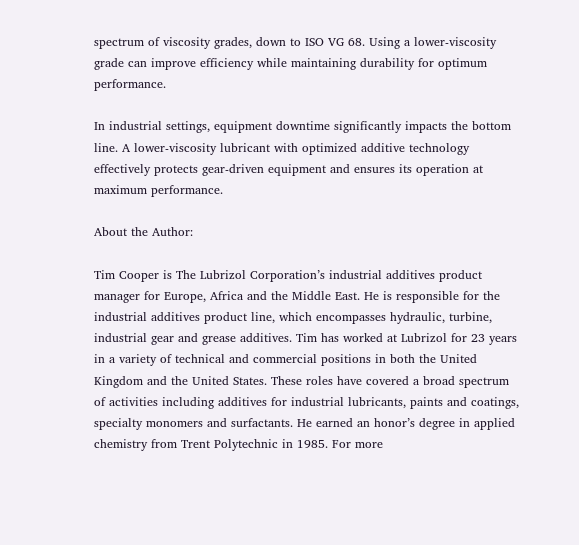spectrum of viscosity grades, down to ISO VG 68. Using a lower-viscosity grade can improve efficiency while maintaining durability for optimum performance.

In industrial settings, equipment downtime significantly impacts the bottom line. A lower-viscosity lubricant with optimized additive technology effectively protects gear-driven equipment and ensures its operation at maximum performance.

About the Author:

Tim Cooper is The Lubrizol Corporation’s industrial additives product manager for Europe, Africa and the Middle East. He is responsible for the industrial additives product line, which encompasses hydraulic, turbine, industrial gear and grease additives. Tim has worked at Lubrizol for 23 years in a variety of technical and commercial positions in both the United Kingdom and the United States. These roles have covered a broad spectrum of activities including additives for industrial lubricants, paints and coatings, specialty monomers and surfactants. He earned an honor’s degree in applied chemistry from Trent Polytechnic in 1985. For more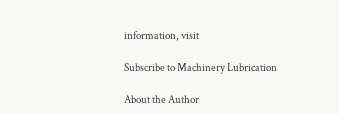information, visit

Subscribe to Machinery Lubrication

About the Author